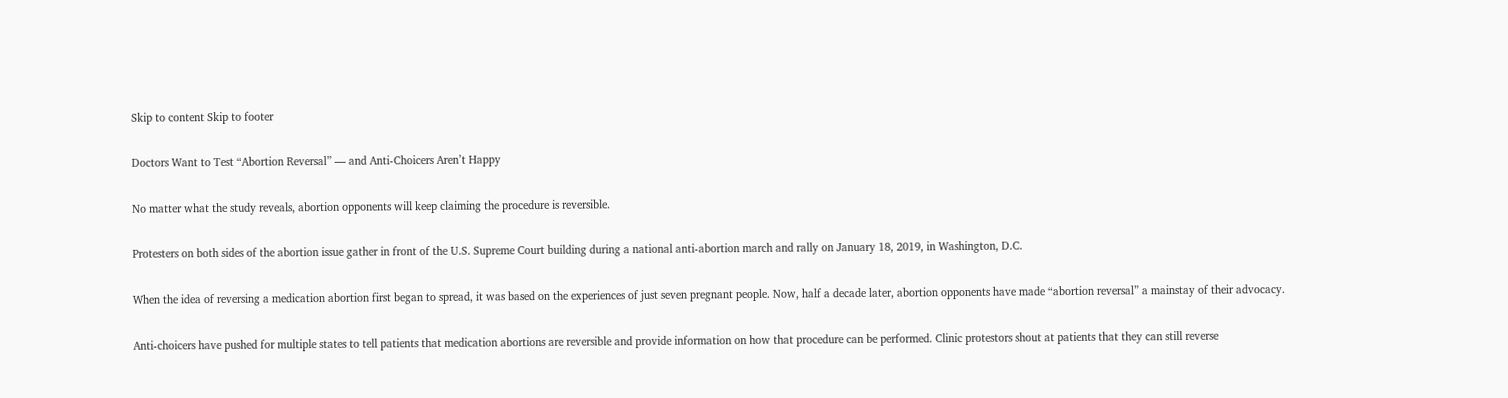Skip to content Skip to footer

Doctors Want to Test “Abortion Reversal” — and Anti-Choicers Aren’t Happy

No matter what the study reveals, abortion opponents will keep claiming the procedure is reversible.

Protesters on both sides of the abortion issue gather in front of the U.S. Supreme Court building during a national anti-abortion march and rally on January 18, 2019, in Washington, D.C.

When the idea of reversing a medication abortion first began to spread, it was based on the experiences of just seven pregnant people. Now, half a decade later, abortion opponents have made “abortion reversal” a mainstay of their advocacy.

Anti-choicers have pushed for multiple states to tell patients that medication abortions are reversible and provide information on how that procedure can be performed. Clinic protestors shout at patients that they can still reverse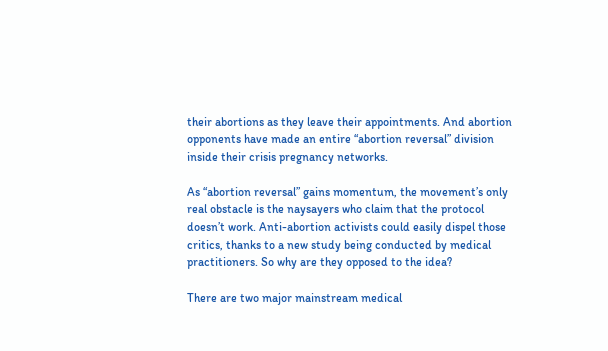their abortions as they leave their appointments. And abortion opponents have made an entire “abortion reversal” division inside their crisis pregnancy networks.

As “abortion reversal” gains momentum, the movement’s only real obstacle is the naysayers who claim that the protocol doesn’t work. Anti-abortion activists could easily dispel those critics, thanks to a new study being conducted by medical practitioners. So why are they opposed to the idea?

There are two major mainstream medical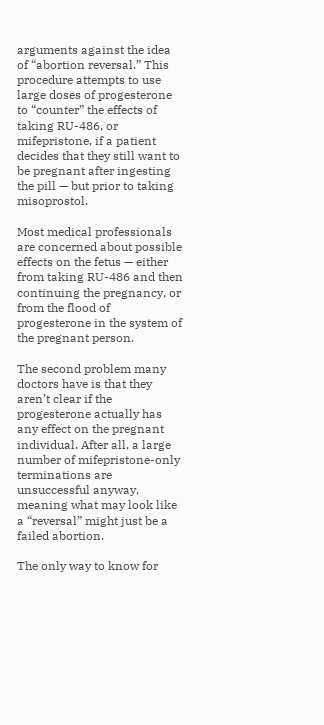arguments against the idea of “abortion reversal.” This procedure attempts to use large doses of progesterone to “counter” the effects of taking RU-486, or mifepristone, if a patient decides that they still want to be pregnant after ingesting the pill — but prior to taking misoprostol.

Most medical professionals are concerned about possible effects on the fetus — either from taking RU-486 and then continuing the pregnancy, or from the flood of progesterone in the system of the pregnant person.

The second problem many doctors have is that they aren’t clear if the progesterone actually has any effect on the pregnant individual. After all, a large number of mifepristone-only terminations are unsuccessful anyway, meaning what may look like a “reversal” might just be a failed abortion.

The only way to know for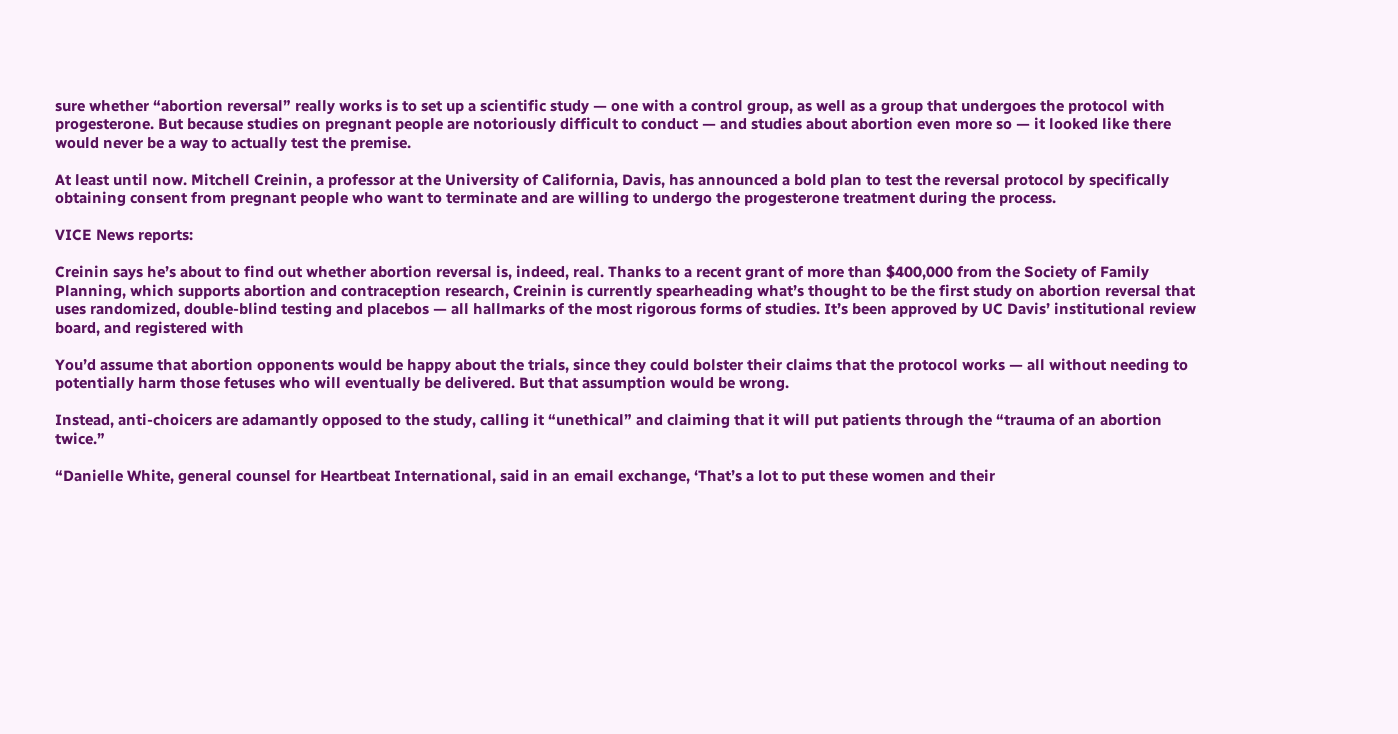sure whether “abortion reversal” really works is to set up a scientific study — one with a control group, as well as a group that undergoes the protocol with progesterone. But because studies on pregnant people are notoriously difficult to conduct — and studies about abortion even more so — it looked like there would never be a way to actually test the premise.

At least until now. Mitchell Creinin, a professor at the University of California, Davis, has announced a bold plan to test the reversal protocol by specifically obtaining consent from pregnant people who want to terminate and are willing to undergo the progesterone treatment during the process.

VICE News reports:

Creinin says he’s about to find out whether abortion reversal is, indeed, real. Thanks to a recent grant of more than $400,000 from the Society of Family Planning, which supports abortion and contraception research, Creinin is currently spearheading what’s thought to be the first study on abortion reversal that uses randomized, double-blind testing and placebos — all hallmarks of the most rigorous forms of studies. It’s been approved by UC Davis’ institutional review board, and registered with

You’d assume that abortion opponents would be happy about the trials, since they could bolster their claims that the protocol works — all without needing to potentially harm those fetuses who will eventually be delivered. But that assumption would be wrong.

Instead, anti-choicers are adamantly opposed to the study, calling it “unethical” and claiming that it will put patients through the “trauma of an abortion twice.”

“Danielle White, general counsel for Heartbeat International, said in an email exchange, ‘That’s a lot to put these women and their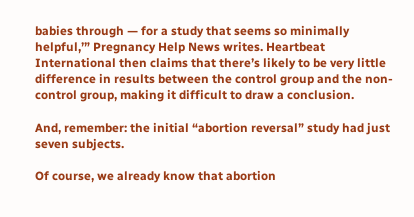babies through — for a study that seems so minimally helpful,’” Pregnancy Help News writes. Heartbeat International then claims that there’s likely to be very little difference in results between the control group and the non-control group, making it difficult to draw a conclusion.

And, remember: the initial “abortion reversal” study had just seven subjects.

Of course, we already know that abortion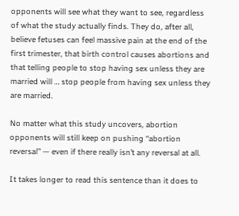opponents will see what they want to see, regardless of what the study actually finds. They do, after all, believe fetuses can feel massive pain at the end of the first trimester, that birth control causes abortions and that telling people to stop having sex unless they are married will … stop people from having sex unless they are married.

No matter what this study uncovers, abortion opponents will still keep on pushing “abortion reversal” — even if there really isn’t any reversal at all.

It takes longer to read this sentence than it does to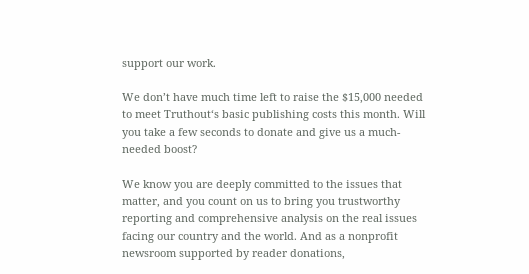support our work.

We don’t have much time left to raise the $15,000 needed to meet Truthout‘s basic publishing costs this month. Will you take a few seconds to donate and give us a much-needed boost?

We know you are deeply committed to the issues that matter, and you count on us to bring you trustworthy reporting and comprehensive analysis on the real issues facing our country and the world. And as a nonprofit newsroom supported by reader donations,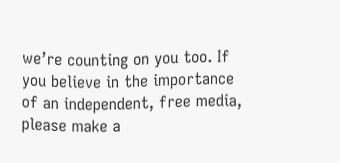we’re counting on you too. If you believe in the importance of an independent, free media, please make a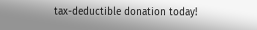tax-deductible donation today!